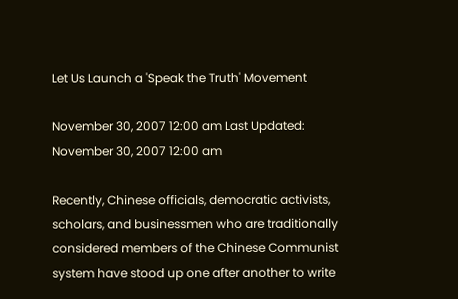Let Us Launch a 'Speak the Truth' Movement

November 30, 2007 12:00 am Last Updated: November 30, 2007 12:00 am

Recently, Chinese officials, democratic activists, scholars, and businessmen who are traditionally considered members of the Chinese Communist system have stood up one after another to write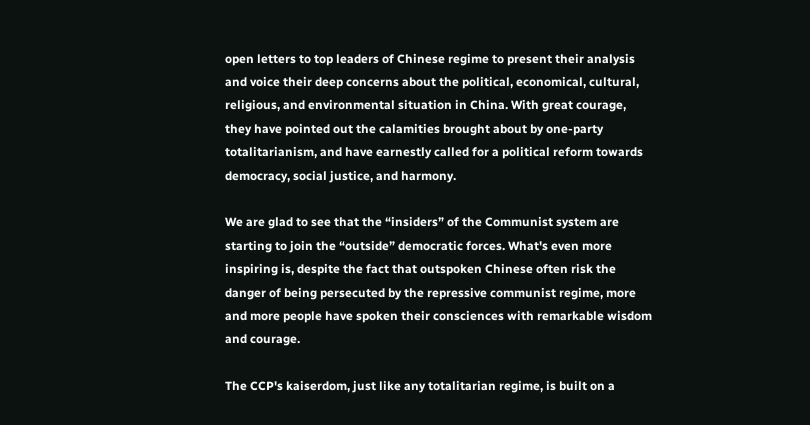open letters to top leaders of Chinese regime to present their analysis and voice their deep concerns about the political, economical, cultural, religious, and environmental situation in China. With great courage, they have pointed out the calamities brought about by one-party totalitarianism, and have earnestly called for a political reform towards democracy, social justice, and harmony.

We are glad to see that the “insiders” of the Communist system are starting to join the “outside” democratic forces. What's even more inspiring is, despite the fact that outspoken Chinese often risk the danger of being persecuted by the repressive communist regime, more and more people have spoken their consciences with remarkable wisdom and courage.

The CCP's kaiserdom, just like any totalitarian regime, is built on a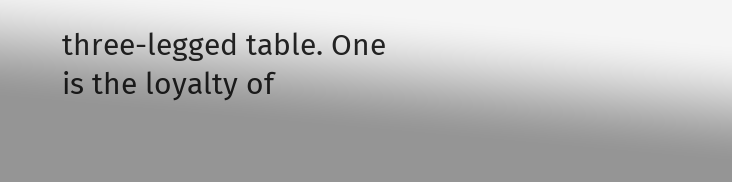three-legged table. One is the loyalty of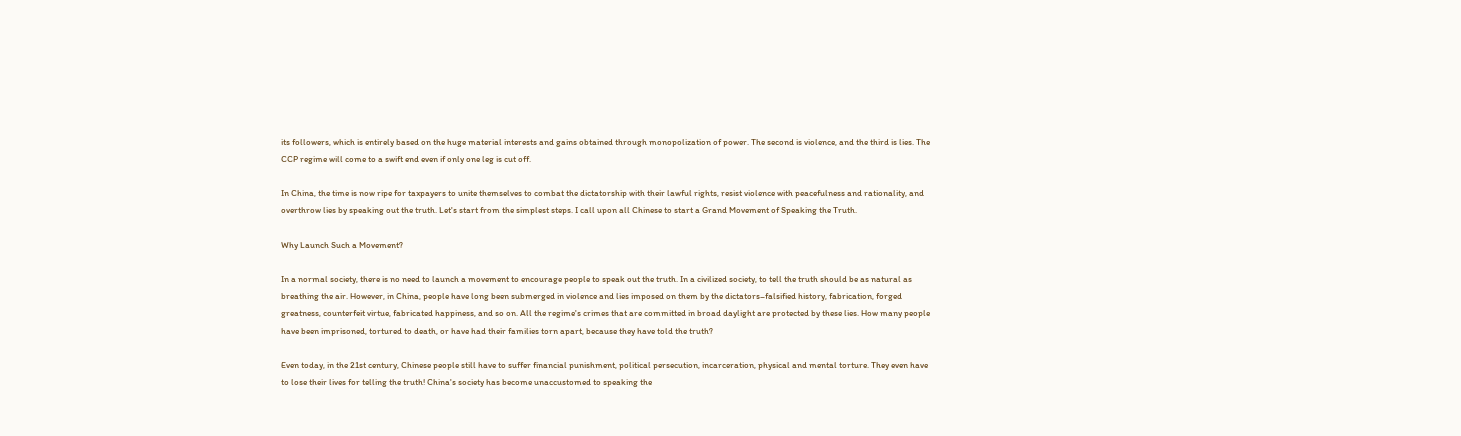its followers, which is entirely based on the huge material interests and gains obtained through monopolization of power. The second is violence, and the third is lies. The CCP regime will come to a swift end even if only one leg is cut off.

In China, the time is now ripe for taxpayers to unite themselves to combat the dictatorship with their lawful rights, resist violence with peacefulness and rationality, and overthrow lies by speaking out the truth. Let's start from the simplest steps. I call upon all Chinese to start a Grand Movement of Speaking the Truth.

Why Launch Such a Movement?

In a normal society, there is no need to launch a movement to encourage people to speak out the truth. In a civilized society, to tell the truth should be as natural as breathing the air. However, in China, people have long been submerged in violence and lies imposed on them by the dictators–falsified history, fabrication, forged greatness, counterfeit virtue, fabricated happiness, and so on. All the regime's crimes that are committed in broad daylight are protected by these lies. How many people have been imprisoned, tortured to death, or have had their families torn apart, because they have told the truth?

Even today, in the 21st century, Chinese people still have to suffer financial punishment, political persecution, incarceration, physical and mental torture. They even have to lose their lives for telling the truth! China's society has become unaccustomed to speaking the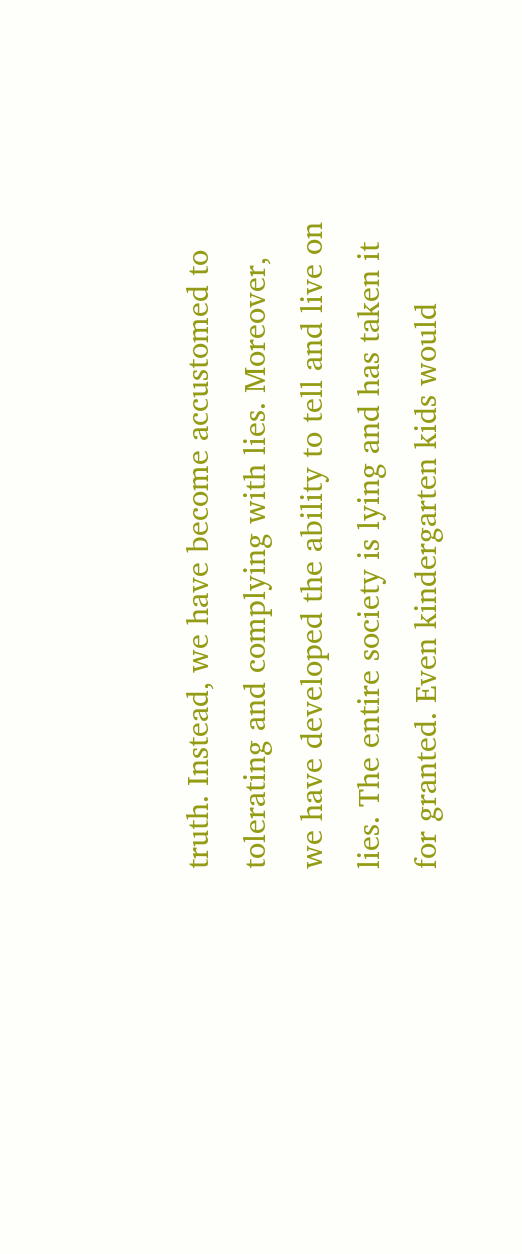truth. Instead, we have become accustomed to tolerating and complying with lies. Moreover, we have developed the ability to tell and live on lies. The entire society is lying and has taken it for granted. Even kindergarten kids would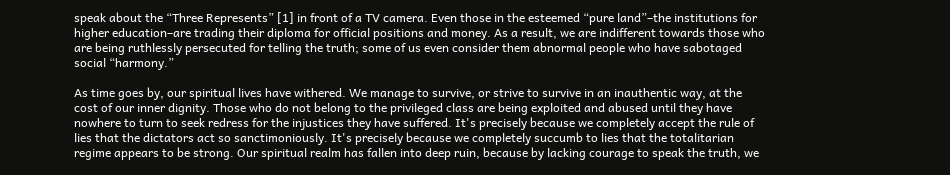speak about the “Three Represents” [1] in front of a TV camera. Even those in the esteemed “pure land”–the institutions for higher education–are trading their diploma for official positions and money. As a result, we are indifferent towards those who are being ruthlessly persecuted for telling the truth; some of us even consider them abnormal people who have sabotaged social “harmony.”

As time goes by, our spiritual lives have withered. We manage to survive, or strive to survive in an inauthentic way, at the cost of our inner dignity. Those who do not belong to the privileged class are being exploited and abused until they have nowhere to turn to seek redress for the injustices they have suffered. It's precisely because we completely accept the rule of lies that the dictators act so sanctimoniously. It's precisely because we completely succumb to lies that the totalitarian regime appears to be strong. Our spiritual realm has fallen into deep ruin, because by lacking courage to speak the truth, we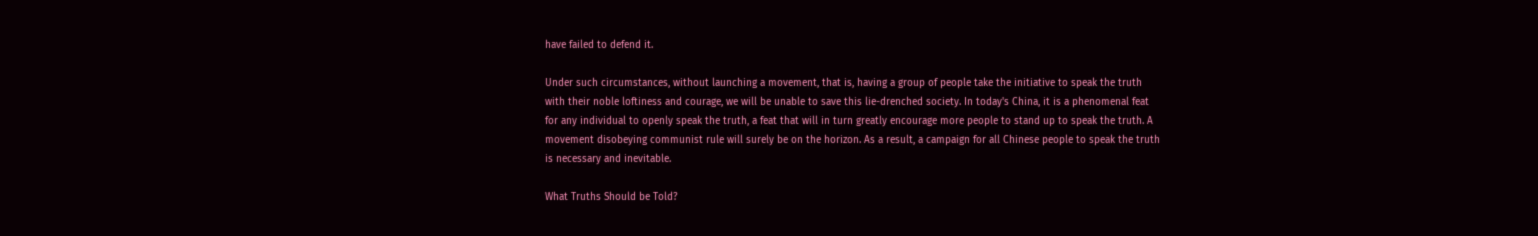have failed to defend it.

Under such circumstances, without launching a movement, that is, having a group of people take the initiative to speak the truth with their noble loftiness and courage, we will be unable to save this lie-drenched society. In today's China, it is a phenomenal feat for any individual to openly speak the truth, a feat that will in turn greatly encourage more people to stand up to speak the truth. A movement disobeying communist rule will surely be on the horizon. As a result, a campaign for all Chinese people to speak the truth is necessary and inevitable.

What Truths Should be Told?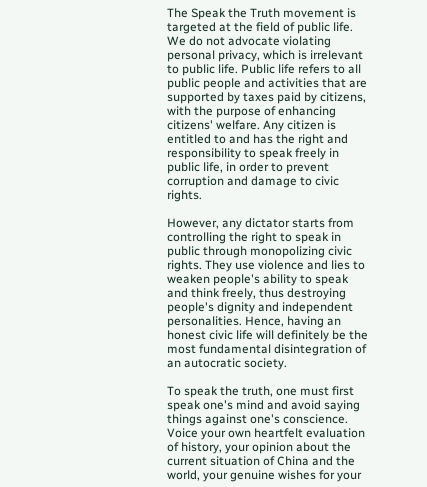The Speak the Truth movement is targeted at the field of public life. We do not advocate violating personal privacy, which is irrelevant to public life. Public life refers to all public people and activities that are supported by taxes paid by citizens, with the purpose of enhancing citizens' welfare. Any citizen is entitled to and has the right and responsibility to speak freely in public life, in order to prevent corruption and damage to civic rights.

However, any dictator starts from controlling the right to speak in public through monopolizing civic rights. They use violence and lies to weaken people's ability to speak and think freely, thus destroying people's dignity and independent personalities. Hence, having an honest civic life will definitely be the most fundamental disintegration of an autocratic society.

To speak the truth, one must first speak one's mind and avoid saying things against one's conscience. Voice your own heartfelt evaluation of history, your opinion about the current situation of China and the world, your genuine wishes for your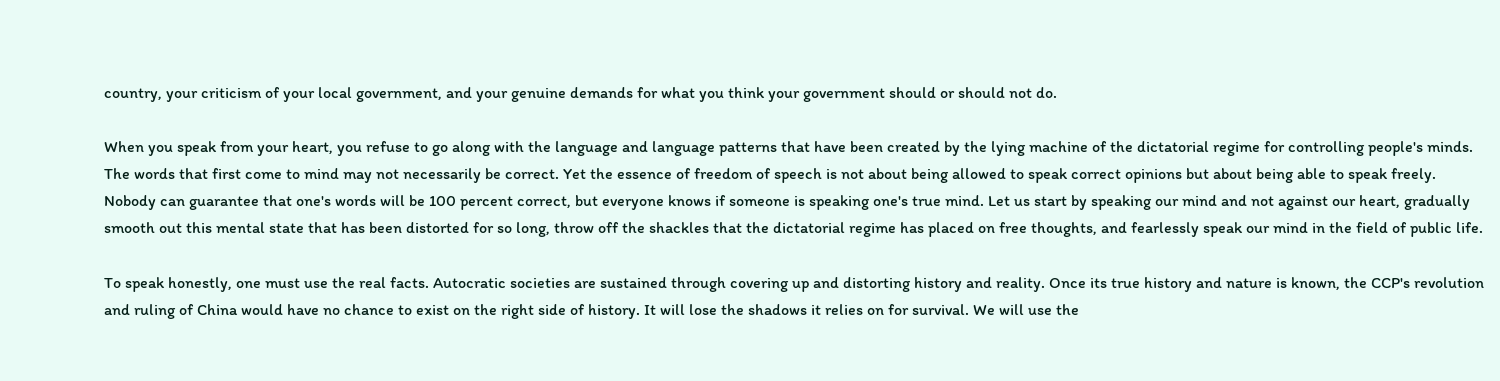country, your criticism of your local government, and your genuine demands for what you think your government should or should not do.

When you speak from your heart, you refuse to go along with the language and language patterns that have been created by the lying machine of the dictatorial regime for controlling people's minds. The words that first come to mind may not necessarily be correct. Yet the essence of freedom of speech is not about being allowed to speak correct opinions but about being able to speak freely. Nobody can guarantee that one's words will be 100 percent correct, but everyone knows if someone is speaking one's true mind. Let us start by speaking our mind and not against our heart, gradually smooth out this mental state that has been distorted for so long, throw off the shackles that the dictatorial regime has placed on free thoughts, and fearlessly speak our mind in the field of public life.

To speak honestly, one must use the real facts. Autocratic societies are sustained through covering up and distorting history and reality. Once its true history and nature is known, the CCP's revolution and ruling of China would have no chance to exist on the right side of history. It will lose the shadows it relies on for survival. We will use the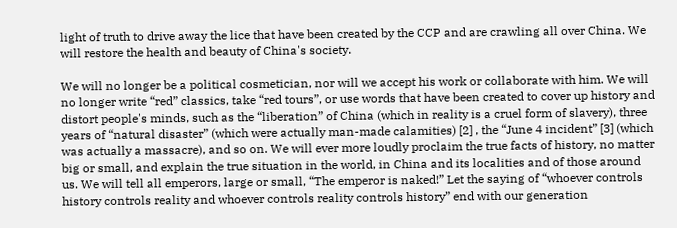light of truth to drive away the lice that have been created by the CCP and are crawling all over China. We will restore the health and beauty of China's society.

We will no longer be a political cosmetician, nor will we accept his work or collaborate with him. We will no longer write “red” classics, take “red tours”, or use words that have been created to cover up history and distort people's minds, such as the “liberation” of China (which in reality is a cruel form of slavery), three years of “natural disaster” (which were actually man-made calamities) [2] , the “June 4 incident” [3] (which was actually a massacre), and so on. We will ever more loudly proclaim the true facts of history, no matter big or small, and explain the true situation in the world, in China and its localities and of those around us. We will tell all emperors, large or small, “The emperor is naked!” Let the saying of “whoever controls history controls reality and whoever controls reality controls history” end with our generation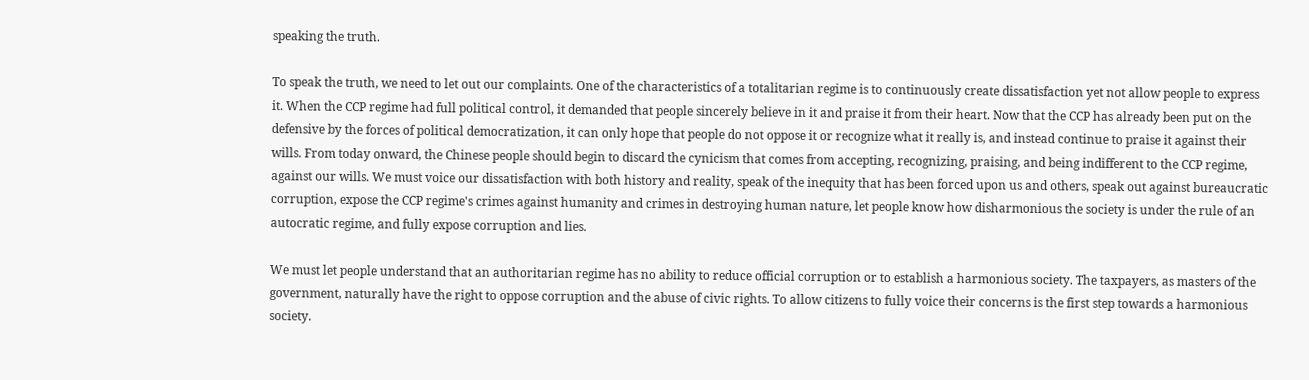speaking the truth.

To speak the truth, we need to let out our complaints. One of the characteristics of a totalitarian regime is to continuously create dissatisfaction yet not allow people to express it. When the CCP regime had full political control, it demanded that people sincerely believe in it and praise it from their heart. Now that the CCP has already been put on the defensive by the forces of political democratization, it can only hope that people do not oppose it or recognize what it really is, and instead continue to praise it against their wills. From today onward, the Chinese people should begin to discard the cynicism that comes from accepting, recognizing, praising, and being indifferent to the CCP regime, against our wills. We must voice our dissatisfaction with both history and reality, speak of the inequity that has been forced upon us and others, speak out against bureaucratic corruption, expose the CCP regime's crimes against humanity and crimes in destroying human nature, let people know how disharmonious the society is under the rule of an autocratic regime, and fully expose corruption and lies.

We must let people understand that an authoritarian regime has no ability to reduce official corruption or to establish a harmonious society. The taxpayers, as masters of the government, naturally have the right to oppose corruption and the abuse of civic rights. To allow citizens to fully voice their concerns is the first step towards a harmonious society.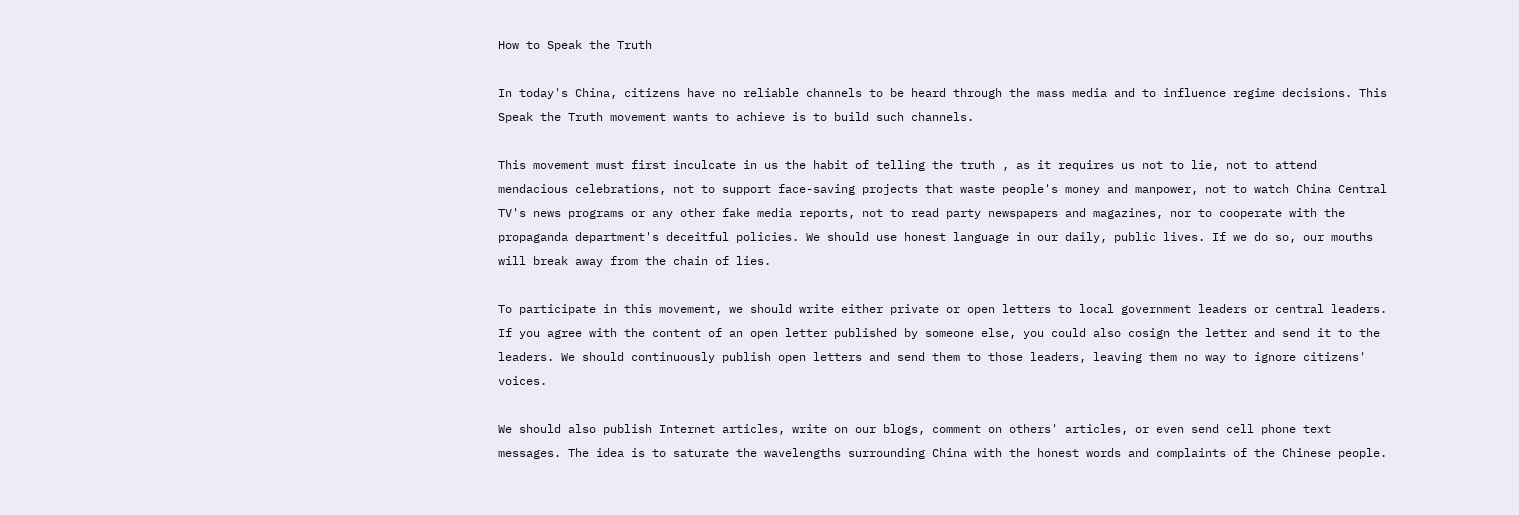How to Speak the Truth

In today's China, citizens have no reliable channels to be heard through the mass media and to influence regime decisions. This Speak the Truth movement wants to achieve is to build such channels.

This movement must first inculcate in us the habit of telling the truth , as it requires us not to lie, not to attend mendacious celebrations, not to support face-saving projects that waste people's money and manpower, not to watch China Central TV's news programs or any other fake media reports, not to read party newspapers and magazines, nor to cooperate with the propaganda department's deceitful policies. We should use honest language in our daily, public lives. If we do so, our mouths will break away from the chain of lies.

To participate in this movement, we should write either private or open letters to local government leaders or central leaders. If you agree with the content of an open letter published by someone else, you could also cosign the letter and send it to the leaders. We should continuously publish open letters and send them to those leaders, leaving them no way to ignore citizens' voices.

We should also publish Internet articles, write on our blogs, comment on others' articles, or even send cell phone text messages. The idea is to saturate the wavelengths surrounding China with the honest words and complaints of the Chinese people.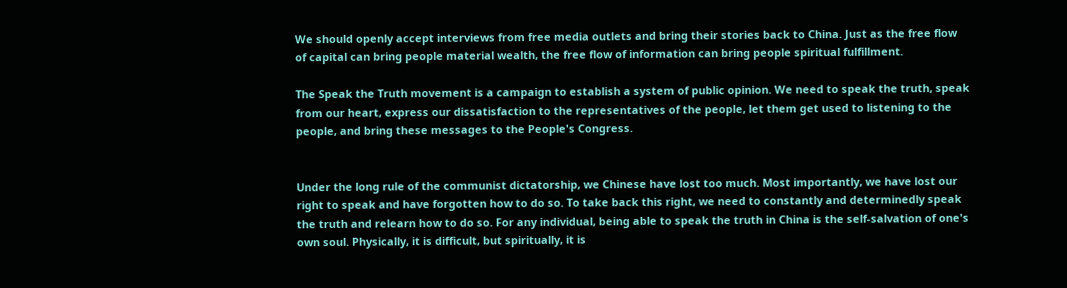We should openly accept interviews from free media outlets and bring their stories back to China. Just as the free flow of capital can bring people material wealth, the free flow of information can bring people spiritual fulfillment.

The Speak the Truth movement is a campaign to establish a system of public opinion. We need to speak the truth, speak from our heart, express our dissatisfaction to the representatives of the people, let them get used to listening to the people, and bring these messages to the People's Congress.


Under the long rule of the communist dictatorship, we Chinese have lost too much. Most importantly, we have lost our right to speak and have forgotten how to do so. To take back this right, we need to constantly and determinedly speak the truth and relearn how to do so. For any individual, being able to speak the truth in China is the self-salvation of one's own soul. Physically, it is difficult, but spiritually, it is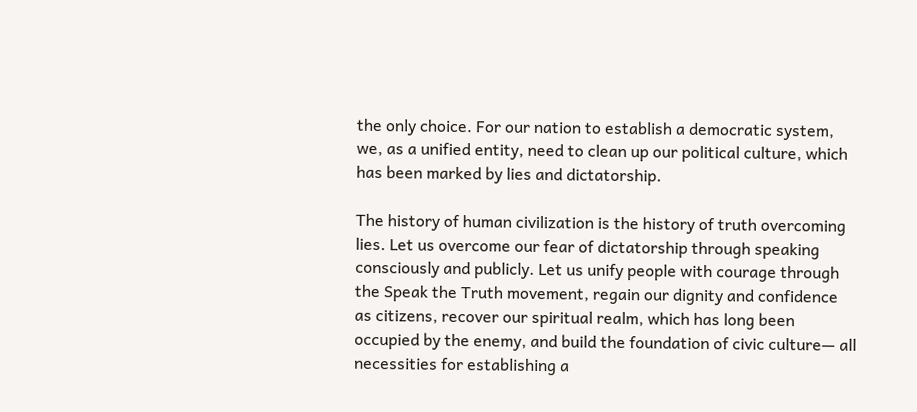the only choice. For our nation to establish a democratic system, we, as a unified entity, need to clean up our political culture, which has been marked by lies and dictatorship.

The history of human civilization is the history of truth overcoming lies. Let us overcome our fear of dictatorship through speaking consciously and publicly. Let us unify people with courage through the Speak the Truth movement, regain our dignity and confidence as citizens, recover our spiritual realm, which has long been occupied by the enemy, and build the foundation of civic culture— all necessities for establishing a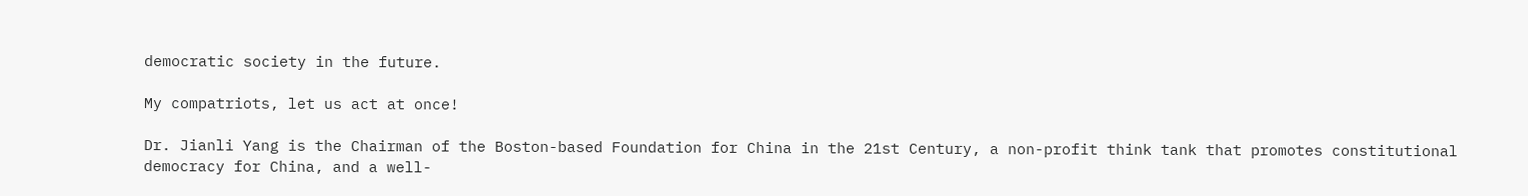democratic society in the future.

My compatriots, let us act at once!

Dr. Jianli Yang is the Chairman of the Boston-based Foundation for China in the 21st Century, a non-profit think tank that promotes constitutional democracy for China, and a well-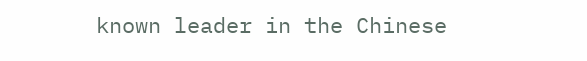known leader in the Chinese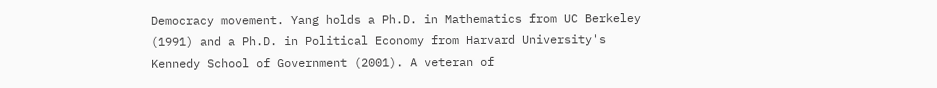Democracy movement. Yang holds a Ph.D. in Mathematics from UC Berkeley (1991) and a Ph.D. in Political Economy from Harvard University's Kennedy School of Government (2001). A veteran of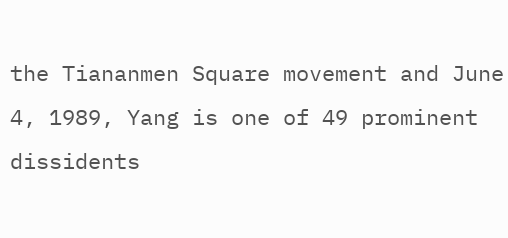the Tiananmen Square movement and June 4, 1989, Yang is one of 49 prominent dissidents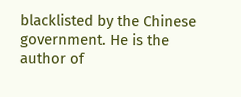blacklisted by the Chinese government. He is the author of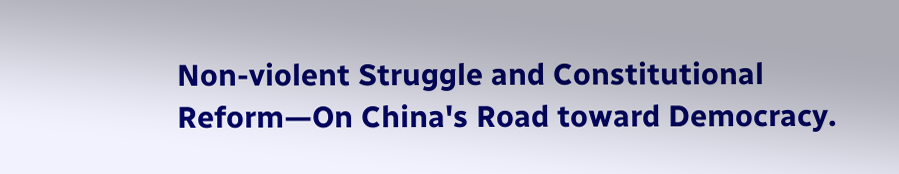Non-violent Struggle and Constitutional Reform—On China's Road toward Democracy.